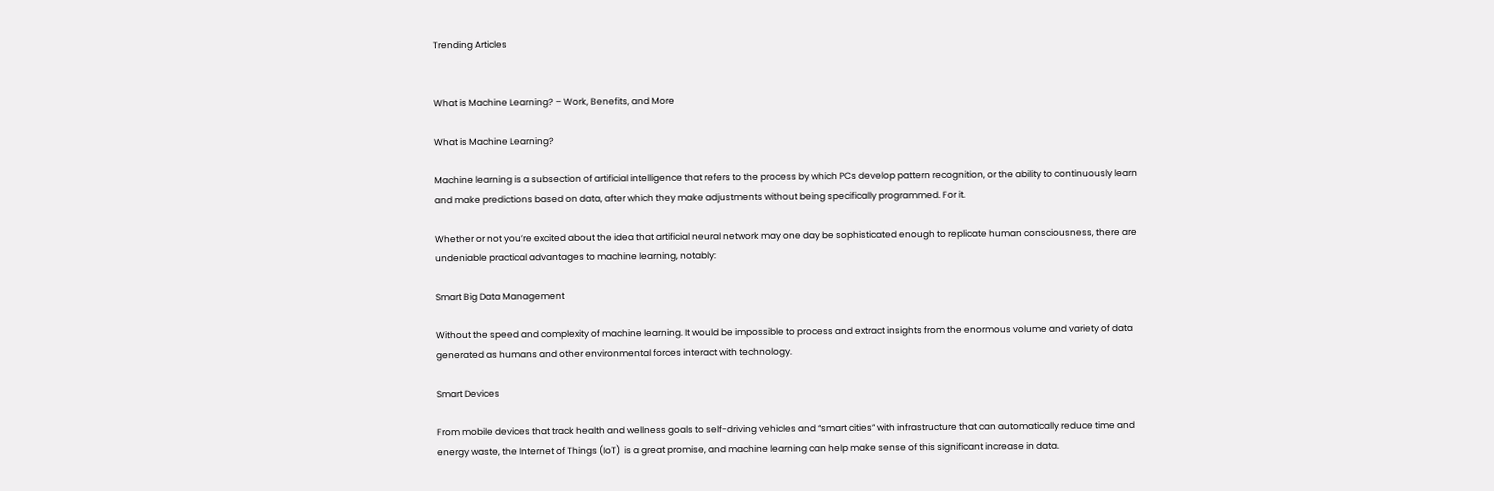Trending Articles


What is Machine Learning? – Work, Benefits, and More

What is Machine Learning?

Machine learning is a subsection of artificial intelligence that refers to the process by which PCs develop pattern recognition, or the ability to continuously learn and make predictions based on data, after which they make adjustments without being specifically programmed. For it.

Whether or not you’re excited about the idea that artificial neural network may one day be sophisticated enough to replicate human consciousness, there are undeniable practical advantages to machine learning, notably:

Smart Big Data Management

Without the speed and complexity of machine learning. It would be impossible to process and extract insights from the enormous volume and variety of data generated as humans and other environmental forces interact with technology.

Smart Devices

From mobile devices that track health and wellness goals to self-driving vehicles and “smart cities” with infrastructure that can automatically reduce time and energy waste, the Internet of Things (IoT)  is a great promise, and machine learning can help make sense of this significant increase in data.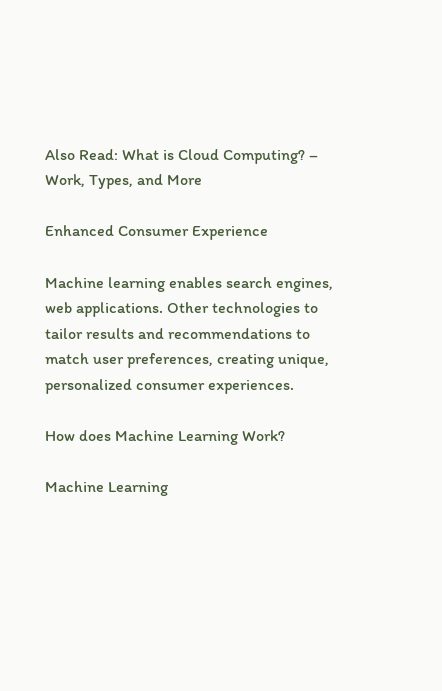Also Read: What is Cloud Computing? – Work, Types, and More

Enhanced Consumer Experience

Machine learning enables search engines, web applications. Other technologies to tailor results and recommendations to match user preferences, creating unique, personalized consumer experiences.

How does Machine Learning Work?

Machine Learning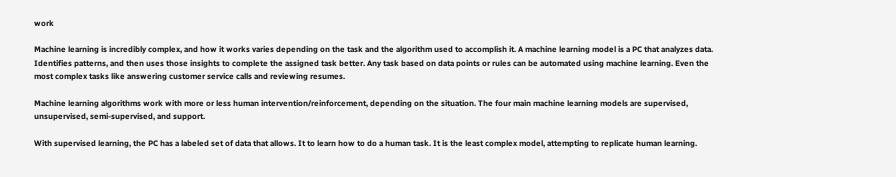work

Machine learning is incredibly complex, and how it works varies depending on the task and the algorithm used to accomplish it. A machine learning model is a PC that analyzes data. Identifies patterns, and then uses those insights to complete the assigned task better. Any task based on data points or rules can be automated using machine learning. Even the most complex tasks like answering customer service calls and reviewing resumes.

Machine learning algorithms work with more or less human intervention/reinforcement, depending on the situation. The four main machine learning models are supervised, unsupervised, semi-supervised, and support.

With supervised learning, the PC has a labeled set of data that allows. It to learn how to do a human task. It is the least complex model, attempting to replicate human learning.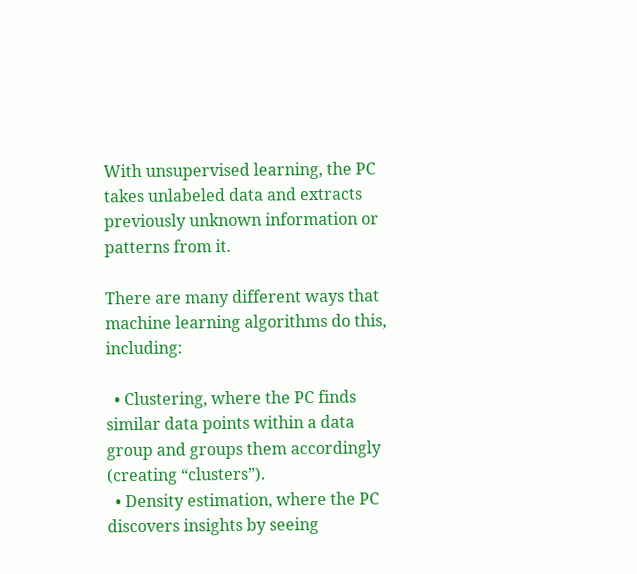With unsupervised learning, the PC takes unlabeled data and extracts previously unknown information or patterns from it.

There are many different ways that machine learning algorithms do this, including:

  • Clustering, where the PC finds similar data points within a data group and groups them accordingly (creating “clusters”).
  • Density estimation, where the PC discovers insights by seeing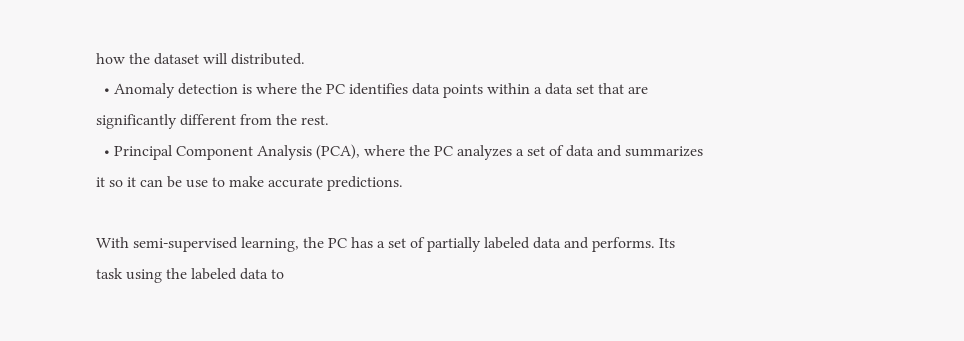how the dataset will distributed.
  • Anomaly detection is where the PC identifies data points within a data set that are significantly different from the rest.
  • Principal Component Analysis (PCA), where the PC analyzes a set of data and summarizes it so it can be use to make accurate predictions.

With semi-supervised learning, the PC has a set of partially labeled data and performs. Its task using the labeled data to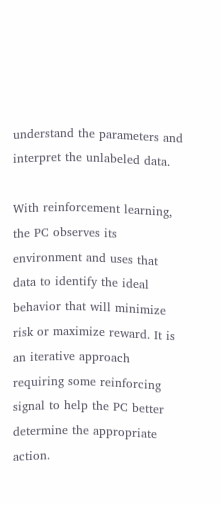understand the parameters and interpret the unlabeled data.

With reinforcement learning, the PC observes its environment and uses that data to identify the ideal behavior that will minimize risk or maximize reward. It is an iterative approach requiring some reinforcing signal to help the PC better determine the appropriate action.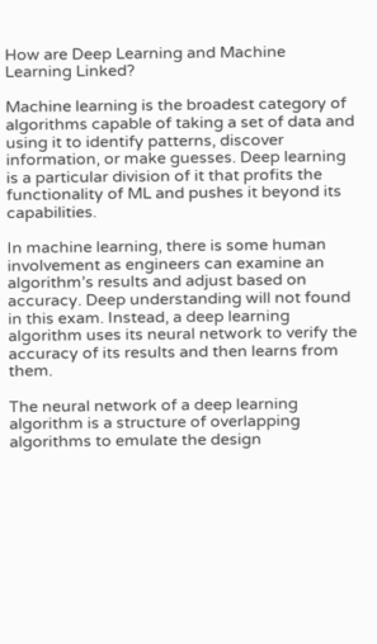How are Deep Learning and Machine Learning Linked?

Machine learning is the broadest category of algorithms capable of taking a set of data and using it to identify patterns, discover information, or make guesses. Deep learning is a particular division of it that profits the functionality of ML and pushes it beyond its capabilities.

In machine learning, there is some human involvement as engineers can examine an algorithm’s results and adjust based on accuracy. Deep understanding will not found in this exam. Instead, a deep learning algorithm uses its neural network to verify the accuracy of its results and then learns from them.

The neural network of a deep learning algorithm is a structure of overlapping algorithms to emulate the design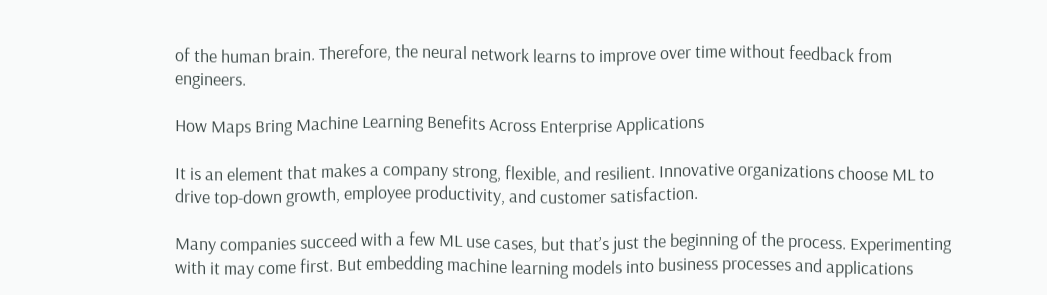of the human brain. Therefore, the neural network learns to improve over time without feedback from engineers.

How Maps Bring Machine Learning Benefits Across Enterprise Applications

It is an element that makes a company strong, flexible, and resilient. Innovative organizations choose ML to drive top-down growth, employee productivity, and customer satisfaction.

Many companies succeed with a few ML use cases, but that’s just the beginning of the process. Experimenting with it may come first. But embedding machine learning models into business processes and applications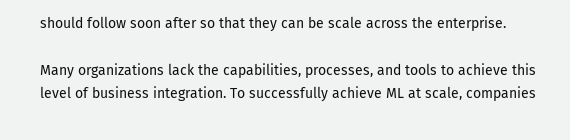should follow soon after so that they can be scale across the enterprise.

Many organizations lack the capabilities, processes, and tools to achieve this level of business integration. To successfully achieve ML at scale, companies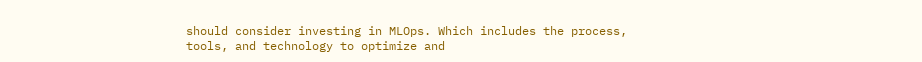should consider investing in MLOps. Which includes the process, tools, and technology to optimize and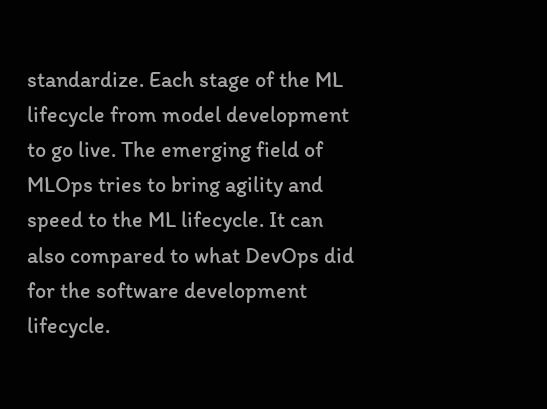standardize. Each stage of the ML lifecycle from model development to go live. The emerging field of MLOps tries to bring agility and speed to the ML lifecycle. It can also compared to what DevOps did for the software development lifecycle.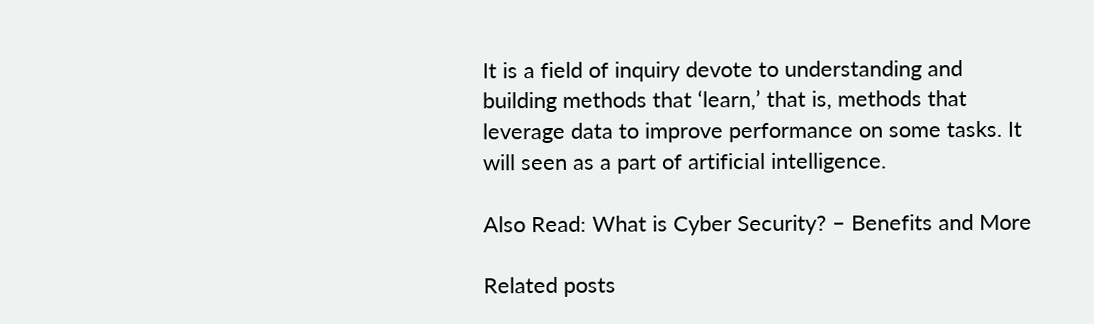It is a field of inquiry devote to understanding and building methods that ‘learn,’ that is, methods that leverage data to improve performance on some tasks. It will seen as a part of artificial intelligence.

Also Read: What is Cyber Security? – Benefits and More

Related posts